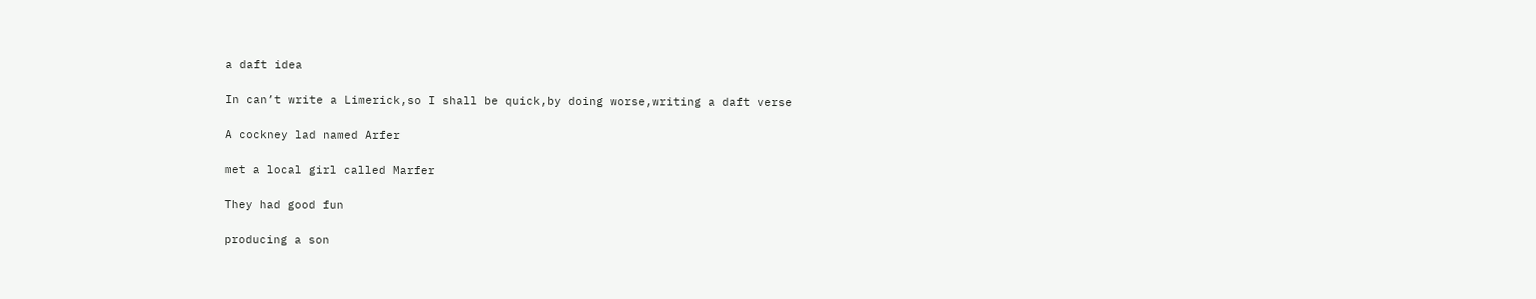a daft idea

In can’t write a Limerick,so I shall be quick,by doing worse,writing a daft verse

A cockney lad named Arfer

met a local girl called Marfer

They had good fun

producing a son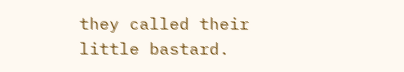they called their little bastard.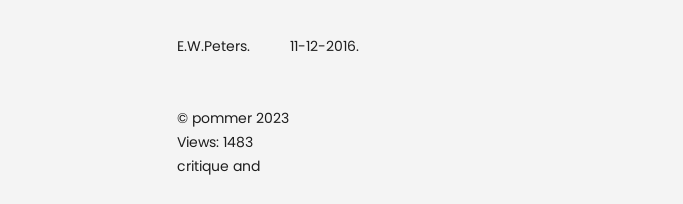E.W.Peters.          11-12-2016.


© pommer 2023
Views: 1483
critique and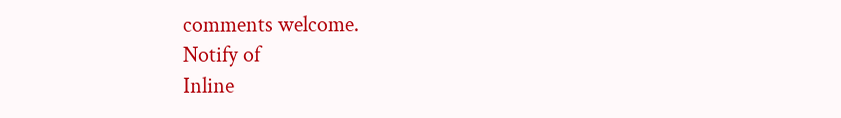comments welcome.
Notify of
Inline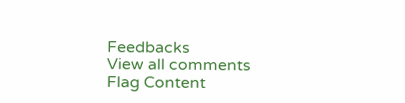Feedbacks
View all comments
Flag Content